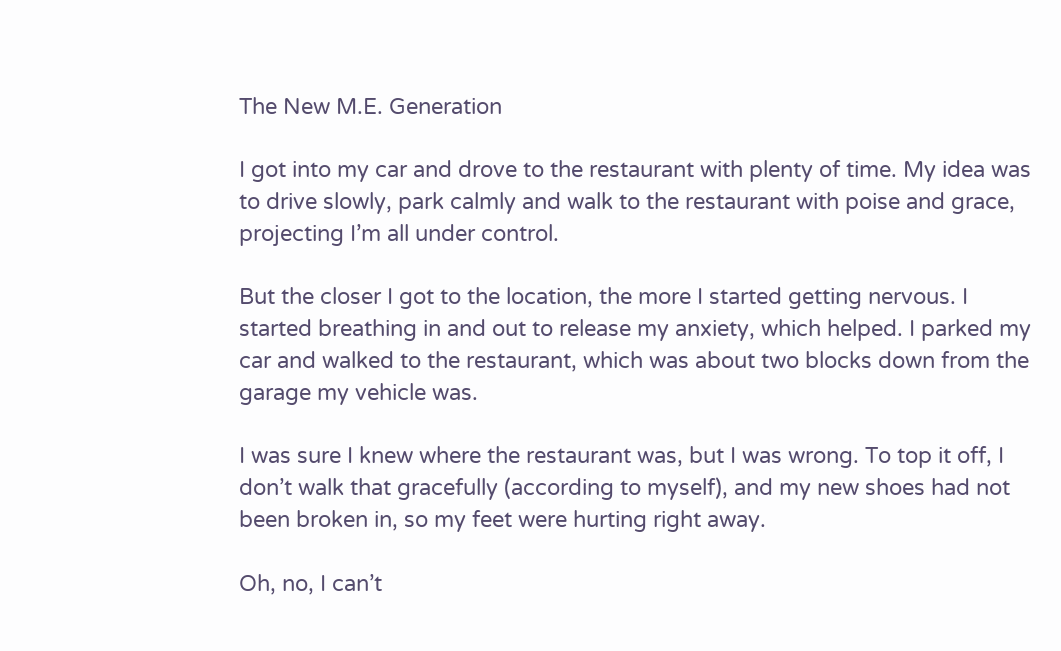The New M.E. Generation

I got into my car and drove to the restaurant with plenty of time. My idea was to drive slowly, park calmly and walk to the restaurant with poise and grace, projecting I’m all under control.

But the closer I got to the location, the more I started getting nervous. I started breathing in and out to release my anxiety, which helped. I parked my car and walked to the restaurant, which was about two blocks down from the garage my vehicle was.

I was sure I knew where the restaurant was, but I was wrong. To top it off, I don’t walk that gracefully (according to myself), and my new shoes had not been broken in, so my feet were hurting right away.

Oh, no, I can’t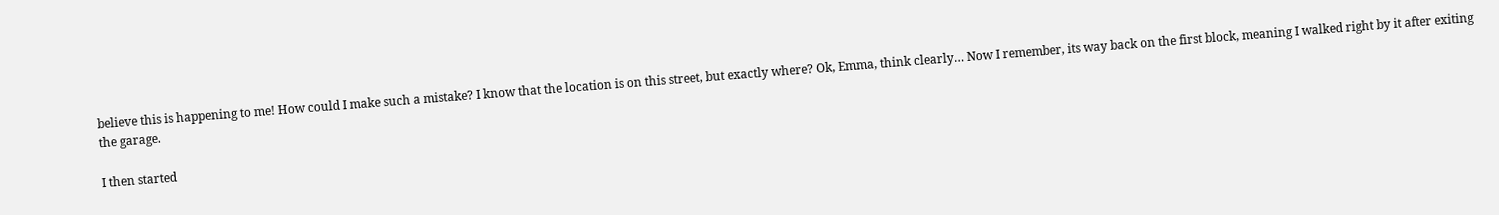believe this is happening to me! How could I make such a mistake? I know that the location is on this street, but exactly where? Ok, Emma, think clearly… Now I remember, its way back on the first block, meaning I walked right by it after exiting the garage.

I then started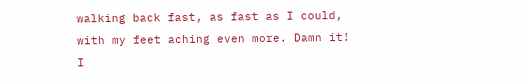walking back fast, as fast as I could, with my feet aching even more. Damn it! I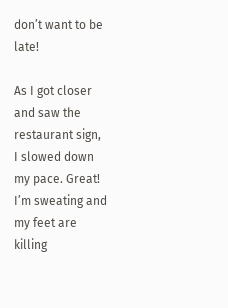don’t want to be late!

As I got closer and saw the restaurant sign, I slowed down my pace. Great! I’m sweating and my feet are killing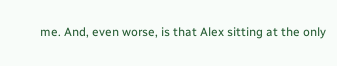me. And, even worse, is that Alex sitting at the only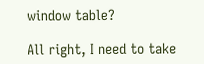window table?

All right, I need to take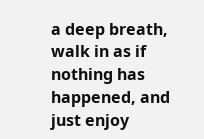a deep breath, walk in as if nothing has happened, and just enjoy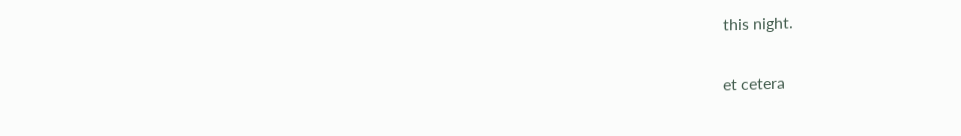this night.

et cetera